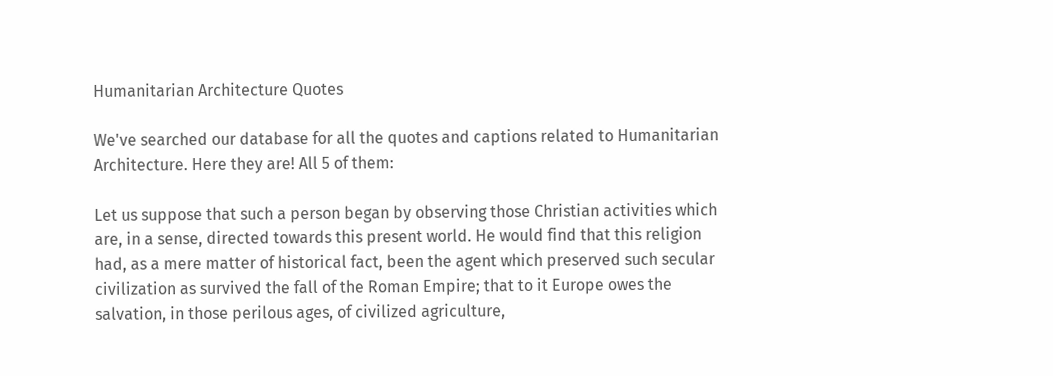Humanitarian Architecture Quotes

We've searched our database for all the quotes and captions related to Humanitarian Architecture. Here they are! All 5 of them:

Let us suppose that such a person began by observing those Christian activities which are, in a sense, directed towards this present world. He would find that this religion had, as a mere matter of historical fact, been the agent which preserved such secular civilization as survived the fall of the Roman Empire; that to it Europe owes the salvation, in those perilous ages, of civilized agriculture,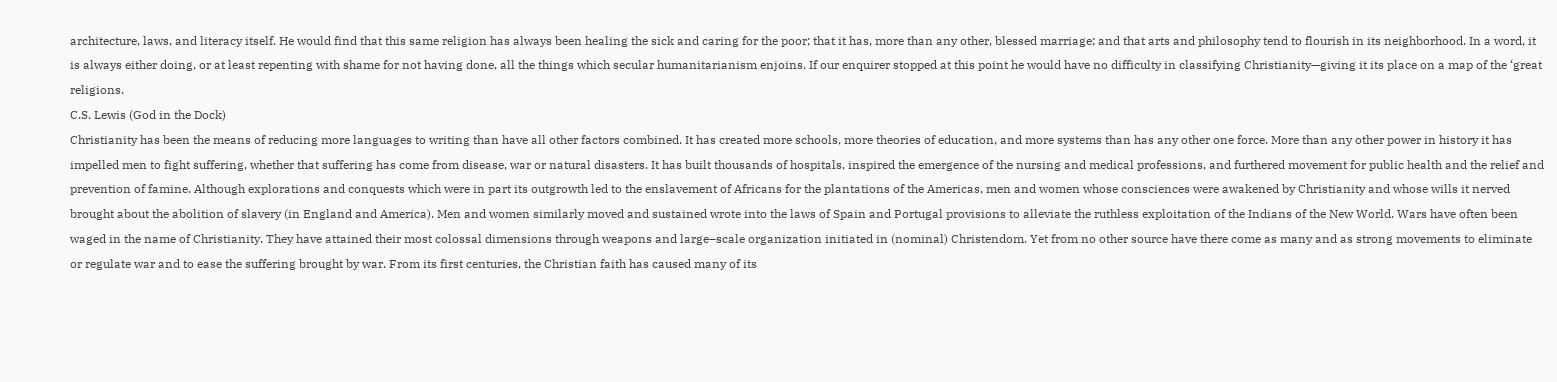architecture, laws, and literacy itself. He would find that this same religion has always been healing the sick and caring for the poor; that it has, more than any other, blessed marriage; and that arts and philosophy tend to flourish in its neighborhood. In a word, it is always either doing, or at least repenting with shame for not having done, all the things which secular humanitarianism enjoins. If our enquirer stopped at this point he would have no difficulty in classifying Christianity—giving it its place on a map of the ‘great religions.
C.S. Lewis (God in the Dock)
Christianity has been the means of reducing more languages to writing than have all other factors combined. It has created more schools, more theories of education, and more systems than has any other one force. More than any other power in history it has impelled men to fight suffering, whether that suffering has come from disease, war or natural disasters. It has built thousands of hospitals, inspired the emergence of the nursing and medical professions, and furthered movement for public health and the relief and prevention of famine. Although explorations and conquests which were in part its outgrowth led to the enslavement of Africans for the plantations of the Americas, men and women whose consciences were awakened by Christianity and whose wills it nerved brought about the abolition of slavery (in England and America). Men and women similarly moved and sustained wrote into the laws of Spain and Portugal provisions to alleviate the ruthless exploitation of the Indians of the New World. Wars have often been waged in the name of Christianity. They have attained their most colossal dimensions through weapons and large–scale organization initiated in (nominal) Christendom. Yet from no other source have there come as many and as strong movements to eliminate or regulate war and to ease the suffering brought by war. From its first centuries, the Christian faith has caused many of its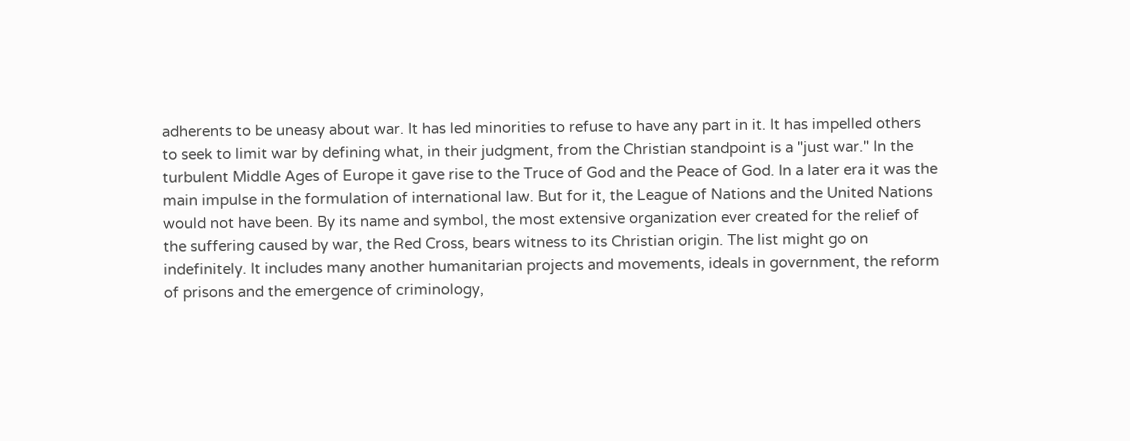adherents to be uneasy about war. It has led minorities to refuse to have any part in it. It has impelled others to seek to limit war by defining what, in their judgment, from the Christian standpoint is a "just war." In the turbulent Middle Ages of Europe it gave rise to the Truce of God and the Peace of God. In a later era it was the main impulse in the formulation of international law. But for it, the League of Nations and the United Nations would not have been. By its name and symbol, the most extensive organization ever created for the relief of the suffering caused by war, the Red Cross, bears witness to its Christian origin. The list might go on indefinitely. It includes many another humanitarian projects and movements, ideals in government, the reform of prisons and the emergence of criminology,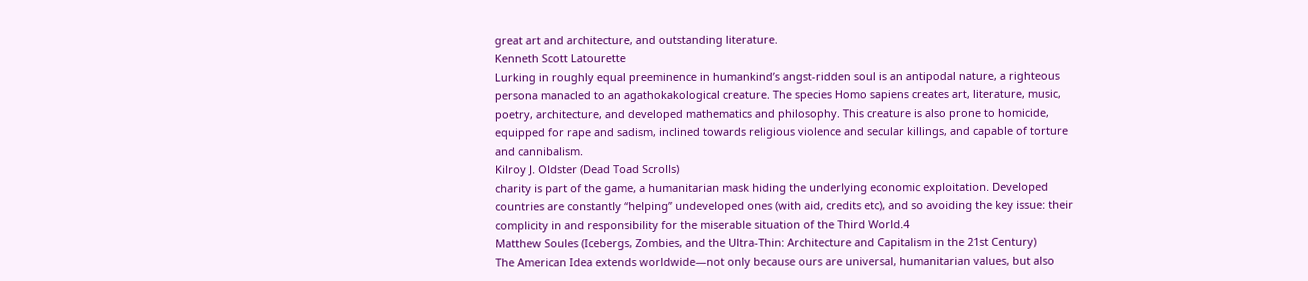great art and architecture, and outstanding literature.
Kenneth Scott Latourette
Lurking in roughly equal preeminence in humankind’s angst-ridden soul is an antipodal nature, a righteous persona manacled to an agathokakological creature. The species Homo sapiens creates art, literature, music, poetry, architecture, and developed mathematics and philosophy. This creature is also prone to homicide, equipped for rape and sadism, inclined towards religious violence and secular killings, and capable of torture and cannibalism.
Kilroy J. Oldster (Dead Toad Scrolls)
charity is part of the game, a humanitarian mask hiding the underlying economic exploitation. Developed countries are constantly “helping” undeveloped ones (with aid, credits etc), and so avoiding the key issue: their complicity in and responsibility for the miserable situation of the Third World.4
Matthew Soules (Icebergs, Zombies, and the Ultra-Thin: Architecture and Capitalism in the 21st Century)
The American Idea extends worldwide—not only because ours are universal, humanitarian values, but also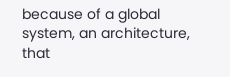because of a global system, an architecture, that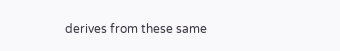derives from these same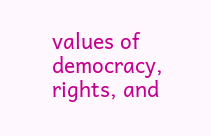values of democracy, rights, and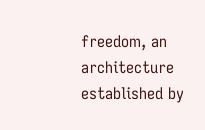freedom, an architecture established by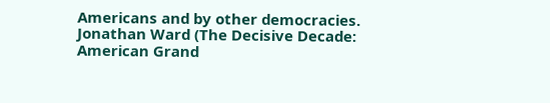Americans and by other democracies.
Jonathan Ward (The Decisive Decade: American Grand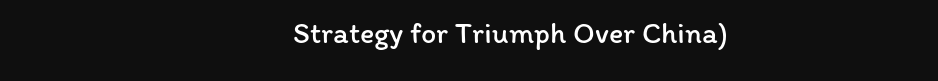Strategy for Triumph Over China)